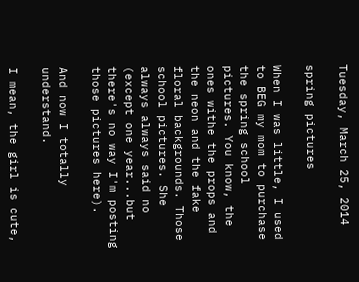Tuesday, March 25, 2014

spring pictures

When I was little, I used to BEG my mom to purchase the spring school pictures. You know, the ones withe the props and the neon and the fake floral backgrounds. Those school pictures. She always always said no (except one year...but there's no way I'm posting those pictures here).

And now I totally understand.

I mean, the girl is cute,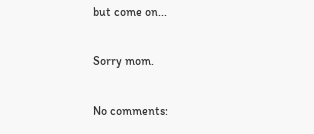but come on...

Sorry mom.

No comments: